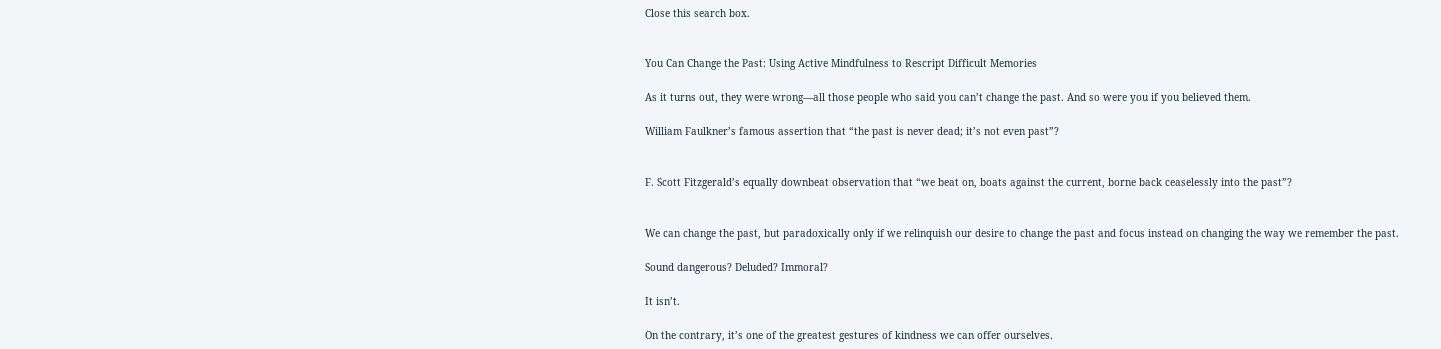Close this search box.


You Can Change the Past: Using Active Mindfulness to Rescript Difficult Memories

As it turns out, they were wrong—all those people who said you can’t change the past. And so were you if you believed them.

William Faulkner’s famous assertion that “the past is never dead; it’s not even past”?


F. Scott Fitzgerald’s equally downbeat observation that “we beat on, boats against the current, borne back ceaselessly into the past”?


We can change the past, but paradoxically only if we relinquish our desire to change the past and focus instead on changing the way we remember the past.

Sound dangerous? Deluded? Immoral?

It isn’t.

On the contrary, it’s one of the greatest gestures of kindness we can offer ourselves.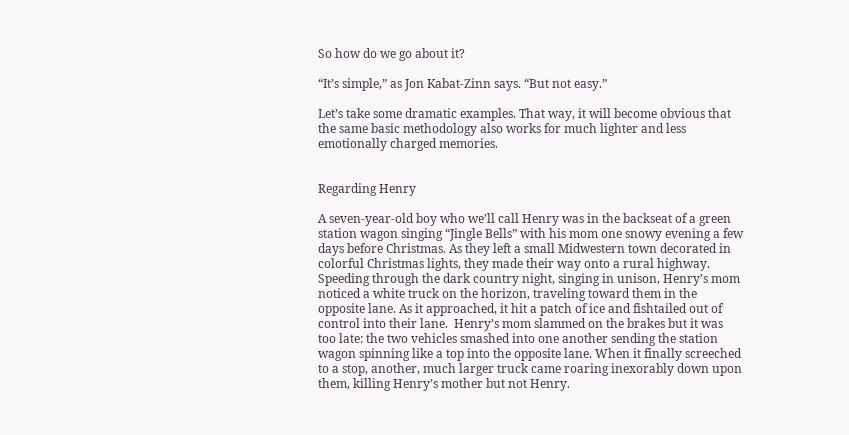So how do we go about it?

“It’s simple,” as Jon Kabat-Zinn says. “But not easy.”

Let’s take some dramatic examples. That way, it will become obvious that the same basic methodology also works for much lighter and less emotionally charged memories.


Regarding Henry

A seven-year-old boy who we’ll call Henry was in the backseat of a green station wagon singing “Jingle Bells” with his mom one snowy evening a few days before Christmas. As they left a small Midwestern town decorated in colorful Christmas lights, they made their way onto a rural highway. Speeding through the dark country night, singing in unison, Henry’s mom noticed a white truck on the horizon, traveling toward them in the opposite lane. As it approached, it hit a patch of ice and fishtailed out of control into their lane.  Henry’s mom slammed on the brakes but it was too late: the two vehicles smashed into one another sending the station wagon spinning like a top into the opposite lane. When it finally screeched to a stop, another, much larger truck came roaring inexorably down upon them, killing Henry’s mother but not Henry.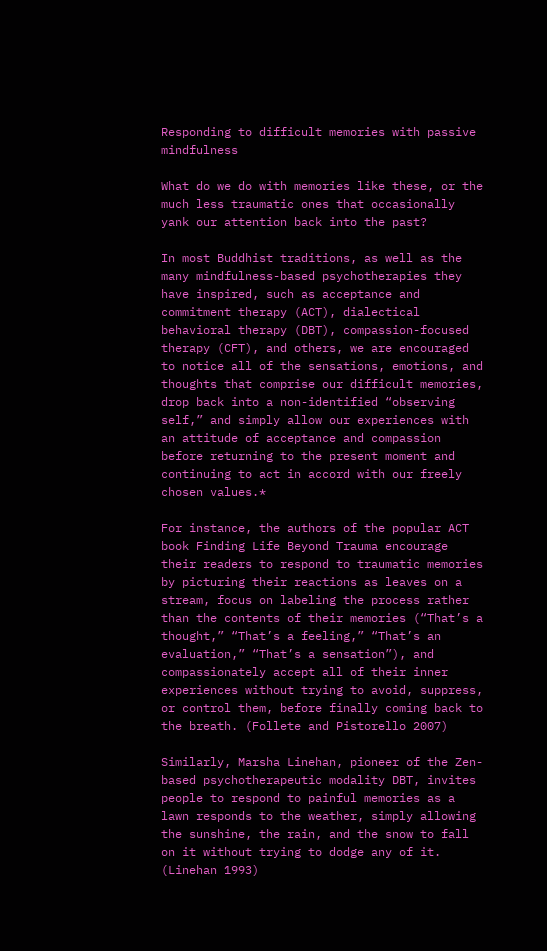Responding to difficult memories with passive mindfulness

What do we do with memories like these, or the much less traumatic ones that occasionally yank our attention back into the past?

In most Buddhist traditions, as well as the many mindfulness-based psychotherapies they have inspired, such as acceptance and commitment therapy (ACT), dialectical behavioral therapy (DBT), compassion-focused therapy (CFT), and others, we are encouraged to notice all of the sensations, emotions, and thoughts that comprise our difficult memories, drop back into a non-identified “observing self,” and simply allow our experiences with an attitude of acceptance and compassion before returning to the present moment and continuing to act in accord with our freely chosen values.*

For instance, the authors of the popular ACT book Finding Life Beyond Trauma encourage their readers to respond to traumatic memories by picturing their reactions as leaves on a stream, focus on labeling the process rather than the contents of their memories (“That’s a thought,” “That’s a feeling,” “That’s an evaluation,” “That’s a sensation”), and compassionately accept all of their inner experiences without trying to avoid, suppress, or control them, before finally coming back to the breath. (Follete and Pistorello 2007)

Similarly, Marsha Linehan, pioneer of the Zen-based psychotherapeutic modality DBT, invites people to respond to painful memories as a lawn responds to the weather, simply allowing the sunshine, the rain, and the snow to fall on it without trying to dodge any of it. (Linehan 1993)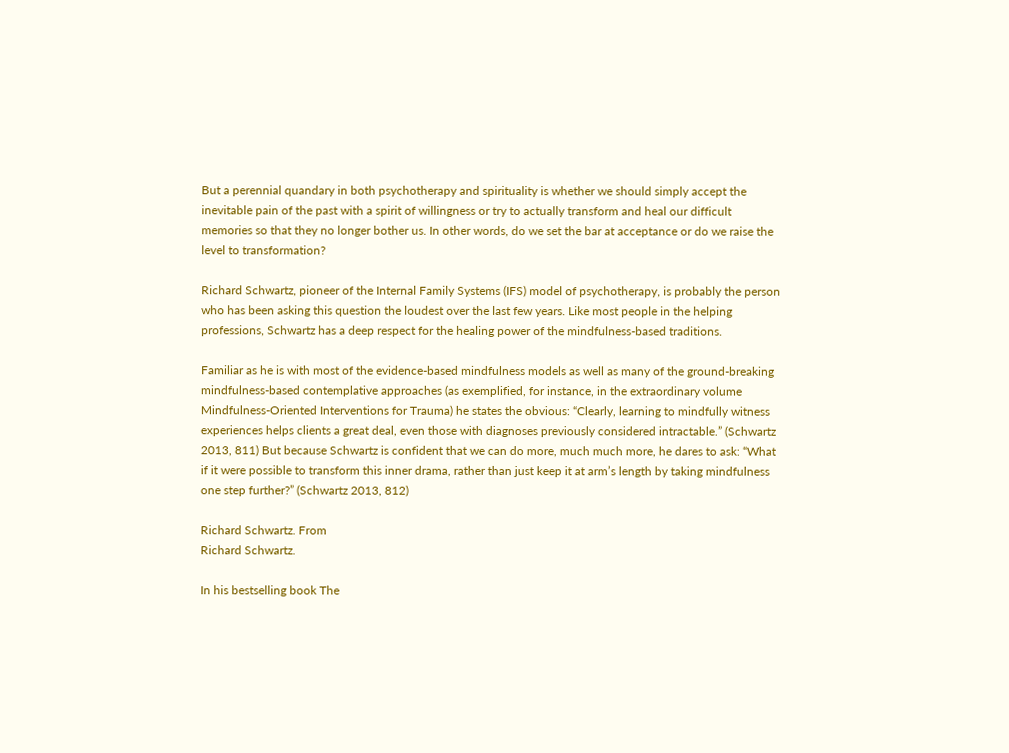But a perennial quandary in both psychotherapy and spirituality is whether we should simply accept the inevitable pain of the past with a spirit of willingness or try to actually transform and heal our difficult memories so that they no longer bother us. In other words, do we set the bar at acceptance or do we raise the level to transformation?

Richard Schwartz, pioneer of the Internal Family Systems (IFS) model of psychotherapy, is probably the person who has been asking this question the loudest over the last few years. Like most people in the helping professions, Schwartz has a deep respect for the healing power of the mindfulness-based traditions.

Familiar as he is with most of the evidence-based mindfulness models as well as many of the ground-breaking mindfulness-based contemplative approaches (as exemplified, for instance, in the extraordinary volume Mindfulness-Oriented Interventions for Trauma) he states the obvious: “Clearly, learning to mindfully witness experiences helps clients a great deal, even those with diagnoses previously considered intractable.” (Schwartz 2013, 811) But because Schwartz is confident that we can do more, much much more, he dares to ask: “What if it were possible to transform this inner drama, rather than just keep it at arm’s length by taking mindfulness one step further?” (Schwartz 2013, 812)

Richard Schwartz. From
Richard Schwartz.

In his bestselling book The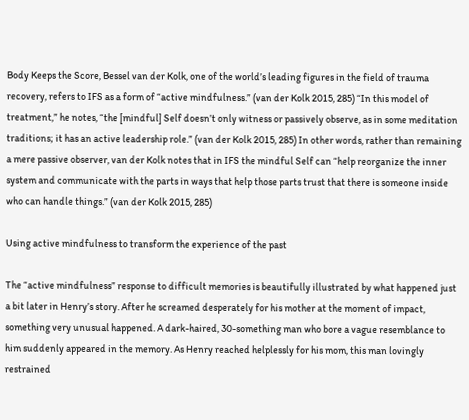Body Keeps the Score, Bessel van der Kolk, one of the world’s leading figures in the field of trauma recovery, refers to IFS as a form of “active mindfulness.” (van der Kolk 2015, 285) “In this model of treatment,” he notes, “the [mindful] Self doesn’t only witness or passively observe, as in some meditation traditions; it has an active leadership role.” (van der Kolk 2015, 285) In other words, rather than remaining a mere passive observer, van der Kolk notes that in IFS the mindful Self can “help reorganize the inner system and communicate with the parts in ways that help those parts trust that there is someone inside who can handle things.” (van der Kolk 2015, 285)

Using active mindfulness to transform the experience of the past

The “active mindfulness” response to difficult memories is beautifully illustrated by what happened just a bit later in Henry’s story. After he screamed desperately for his mother at the moment of impact, something very unusual happened. A dark-haired, 30-something man who bore a vague resemblance to him suddenly appeared in the memory. As Henry reached helplessly for his mom, this man lovingly restrained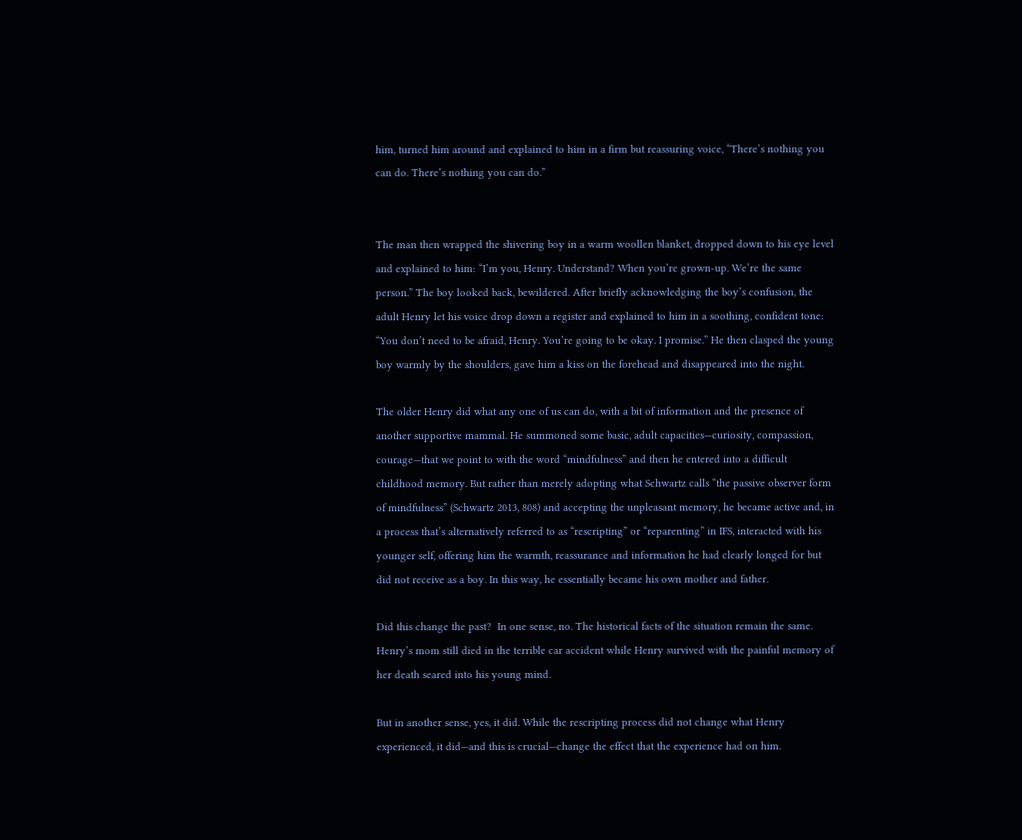him, turned him around and explained to him in a firm but reassuring voice, “There’s nothing you can do. There’s nothing you can do.”


The man then wrapped the shivering boy in a warm woollen blanket, dropped down to his eye level and explained to him: “I’m you, Henry. Understand? When you’re grown-up. We’re the same person.” The boy looked back, bewildered. After briefly acknowledging the boy’s confusion, the adult Henry let his voice drop down a register and explained to him in a soothing, confident tone: “You don’t need to be afraid, Henry. You’re going to be okay. I promise.” He then clasped the young boy warmly by the shoulders, gave him a kiss on the forehead and disappeared into the night.

The older Henry did what any one of us can do, with a bit of information and the presence of another supportive mammal. He summoned some basic, adult capacities—curiosity, compassion, courage—that we point to with the word “mindfulness” and then he entered into a difficult childhood memory. But rather than merely adopting what Schwartz calls “the passive observer form of mindfulness” (Schwartz 2013, 808) and accepting the unpleasant memory, he became active and, in a process that’s alternatively referred to as “rescripting” or “reparenting” in IFS, interacted with his younger self, offering him the warmth, reassurance and information he had clearly longed for but did not receive as a boy. In this way, he essentially became his own mother and father.

Did this change the past?  In one sense, no. The historical facts of the situation remain the same. Henry’s mom still died in the terrible car accident while Henry survived with the painful memory of her death seared into his young mind.

But in another sense, yes, it did. While the rescripting process did not change what Henry experienced, it did—and this is crucial—change the effect that the experience had on him.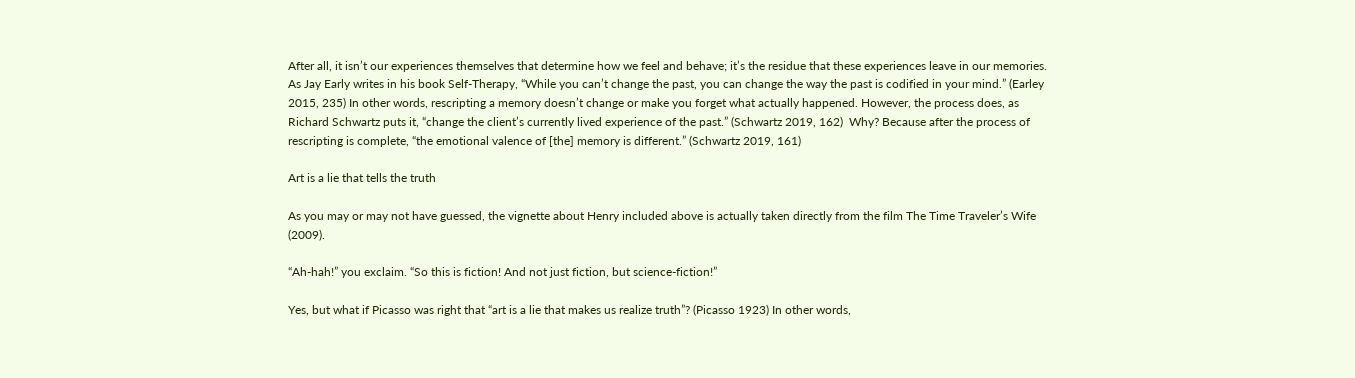After all, it isn’t our experiences themselves that determine how we feel and behave; it’s the residue that these experiences leave in our memories. As Jay Early writes in his book Self-Therapy, “While you can’t change the past, you can change the way the past is codified in your mind.” (Earley 2015, 235) In other words, rescripting a memory doesn’t change or make you forget what actually happened. However, the process does, as Richard Schwartz puts it, “change the client’s currently lived experience of the past.” (Schwartz 2019, 162)  Why? Because after the process of rescripting is complete, “the emotional valence of [the] memory is different.” (Schwartz 2019, 161)

Art is a lie that tells the truth

As you may or may not have guessed, the vignette about Henry included above is actually taken directly from the film The Time Traveler’s Wife (2009).

“Ah-hah!” you exclaim. “So this is fiction! And not just fiction, but science-fiction!”

Yes, but what if Picasso was right that “art is a lie that makes us realize truth”? (Picasso 1923) In other words,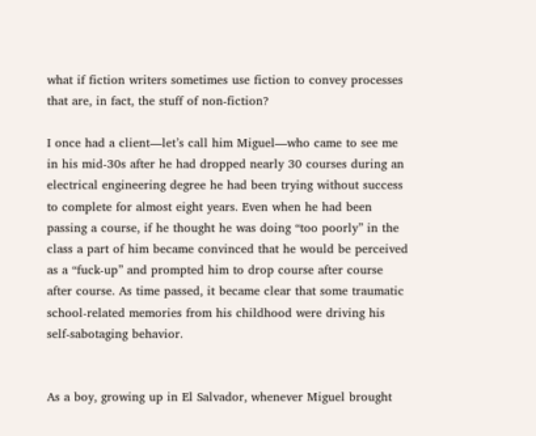what if fiction writers sometimes use fiction to convey processes that are, in fact, the stuff of non-fiction?

I once had a client—let’s call him Miguel—who came to see me in his mid-30s after he had dropped nearly 30 courses during an electrical engineering degree he had been trying without success to complete for almost eight years. Even when he had been passing a course, if he thought he was doing “too poorly” in the class a part of him became convinced that he would be perceived as a “fuck-up” and prompted him to drop course after course after course. As time passed, it became clear that some traumatic school-related memories from his childhood were driving his self-sabotaging behavior.


As a boy, growing up in El Salvador, whenever Miguel brought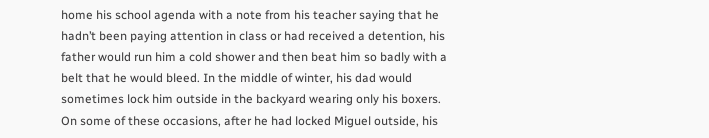home his school agenda with a note from his teacher saying that he hadn’t been paying attention in class or had received a detention, his father would run him a cold shower and then beat him so badly with a belt that he would bleed. In the middle of winter, his dad would sometimes lock him outside in the backyard wearing only his boxers. On some of these occasions, after he had locked Miguel outside, his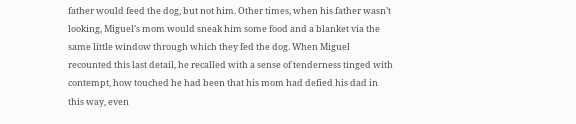father would feed the dog, but not him. Other times, when his father wasn’t looking, Miguel’s mom would sneak him some food and a blanket via the same little window through which they fed the dog. When Miguel recounted this last detail, he recalled with a sense of tenderness tinged with contempt, how touched he had been that his mom had defied his dad in this way, even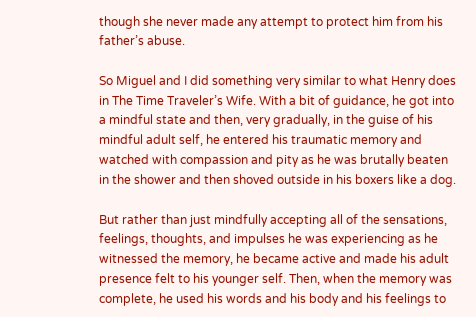though she never made any attempt to protect him from his father’s abuse.

So Miguel and I did something very similar to what Henry does in The Time Traveler’s Wife. With a bit of guidance, he got into a mindful state and then, very gradually, in the guise of his mindful adult self, he entered his traumatic memory and watched with compassion and pity as he was brutally beaten in the shower and then shoved outside in his boxers like a dog.

But rather than just mindfully accepting all of the sensations, feelings, thoughts, and impulses he was experiencing as he witnessed the memory, he became active and made his adult presence felt to his younger self. Then, when the memory was complete, he used his words and his body and his feelings to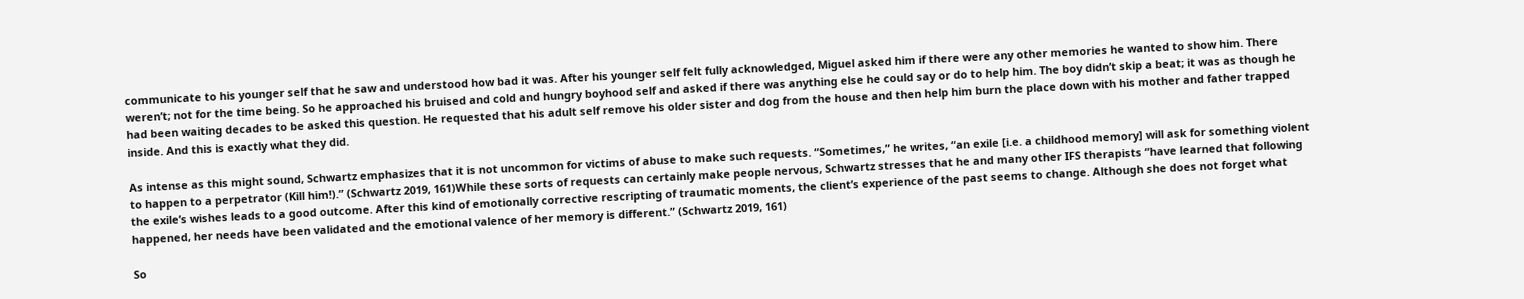communicate to his younger self that he saw and understood how bad it was. After his younger self felt fully acknowledged, Miguel asked him if there were any other memories he wanted to show him. There weren’t; not for the time being. So he approached his bruised and cold and hungry boyhood self and asked if there was anything else he could say or do to help him. The boy didn’t skip a beat; it was as though he had been waiting decades to be asked this question. He requested that his adult self remove his older sister and dog from the house and then help him burn the place down with his mother and father trapped inside. And this is exactly what they did.

As intense as this might sound, Schwartz emphasizes that it is not uncommon for victims of abuse to make such requests. “Sometimes,” he writes, “an exile [i.e. a childhood memory] will ask for something violent to happen to a perpetrator (Kill him!).” (Schwartz 2019, 161)While these sorts of requests can certainly make people nervous, Schwartz stresses that he and many other IFS therapists “have learned that following the exile’s wishes leads to a good outcome. After this kind of emotionally corrective rescripting of traumatic moments, the client’s experience of the past seems to change. Although she does not forget what happened, her needs have been validated and the emotional valence of her memory is different.” (Schwartz 2019, 161)

So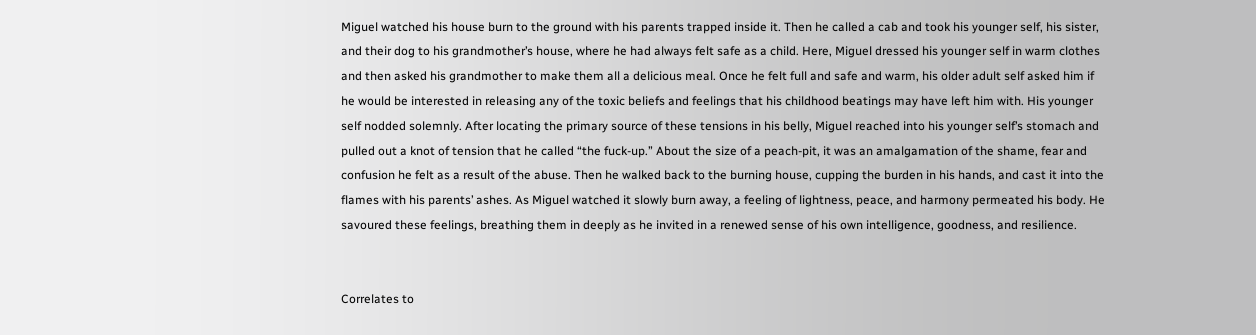Miguel watched his house burn to the ground with his parents trapped inside it. Then he called a cab and took his younger self, his sister, and their dog to his grandmother’s house, where he had always felt safe as a child. Here, Miguel dressed his younger self in warm clothes and then asked his grandmother to make them all a delicious meal. Once he felt full and safe and warm, his older adult self asked him if he would be interested in releasing any of the toxic beliefs and feelings that his childhood beatings may have left him with. His younger self nodded solemnly. After locating the primary source of these tensions in his belly, Miguel reached into his younger self’s stomach and pulled out a knot of tension that he called “the fuck-up.” About the size of a peach-pit, it was an amalgamation of the shame, fear and confusion he felt as a result of the abuse. Then he walked back to the burning house, cupping the burden in his hands, and cast it into the flames with his parents’ ashes. As Miguel watched it slowly burn away, a feeling of lightness, peace, and harmony permeated his body. He savoured these feelings, breathing them in deeply as he invited in a renewed sense of his own intelligence, goodness, and resilience.


Correlates to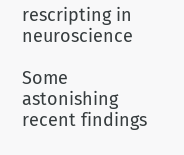rescripting in neuroscience

Some astonishing recent findings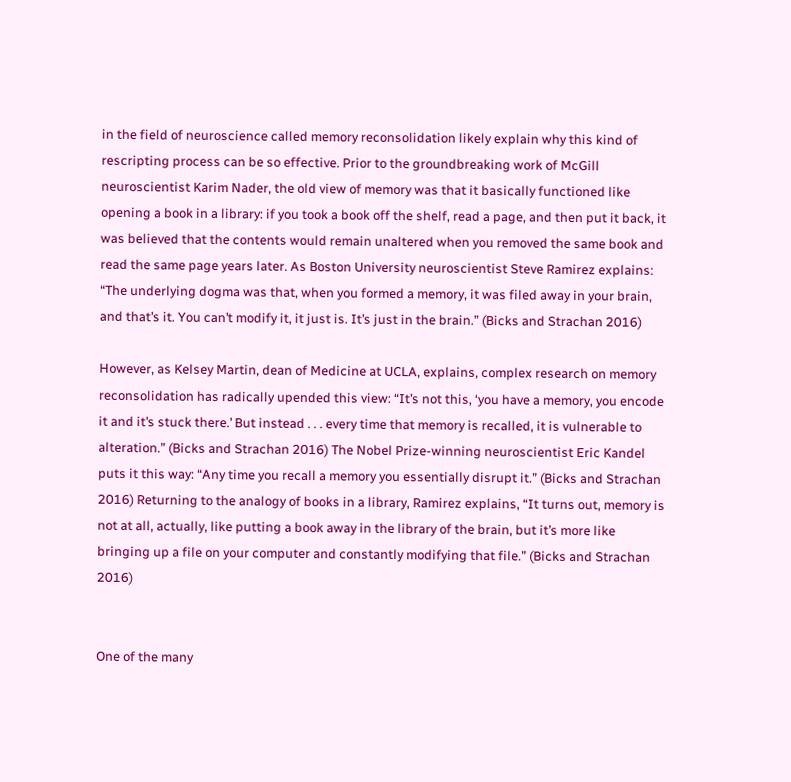in the field of neuroscience called memory reconsolidation likely explain why this kind of rescripting process can be so effective. Prior to the groundbreaking work of McGill neuroscientist Karim Nader, the old view of memory was that it basically functioned like opening a book in a library: if you took a book off the shelf, read a page, and then put it back, it was believed that the contents would remain unaltered when you removed the same book and read the same page years later. As Boston University neuroscientist Steve Ramirez explains: “The underlying dogma was that, when you formed a memory, it was filed away in your brain, and that’s it. You can’t modify it, it just is. It’s just in the brain.” (Bicks and Strachan 2016)

However, as Kelsey Martin, dean of Medicine at UCLA, explains, complex research on memory reconsolidation has radically upended this view: “It’s not this, ‘you have a memory, you encode it and it’s stuck there.’ But instead . . . every time that memory is recalled, it is vulnerable to alteration.” (Bicks and Strachan 2016) The Nobel Prize-winning neuroscientist Eric Kandel puts it this way: “Any time you recall a memory you essentially disrupt it.” (Bicks and Strachan 2016) Returning to the analogy of books in a library, Ramirez explains, “It turns out, memory is not at all, actually, like putting a book away in the library of the brain, but it’s more like bringing up a file on your computer and constantly modifying that file.” (Bicks and Strachan 2016)


One of the many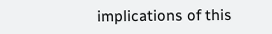implications of this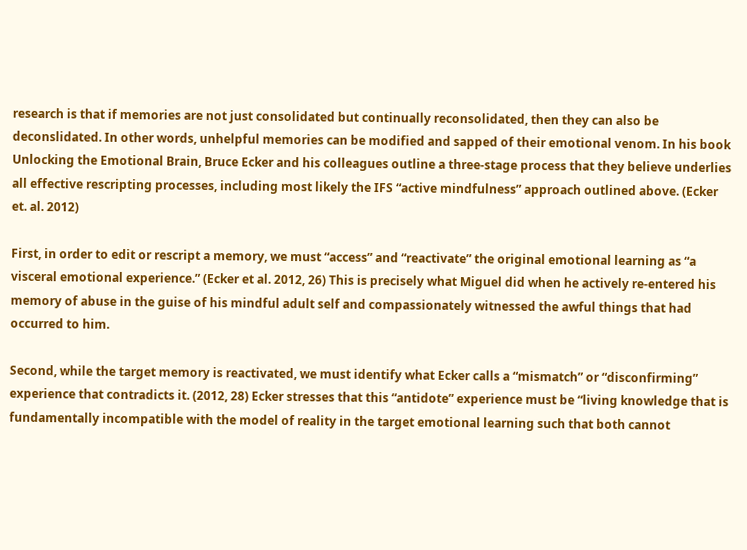research is that if memories are not just consolidated but continually reconsolidated, then they can also be deconslidated. In other words, unhelpful memories can be modified and sapped of their emotional venom. In his book Unlocking the Emotional Brain, Bruce Ecker and his colleagues outline a three-stage process that they believe underlies all effective rescripting processes, including most likely the IFS “active mindfulness” approach outlined above. (Ecker et. al. 2012)

First, in order to edit or rescript a memory, we must “access” and “reactivate” the original emotional learning as “a visceral emotional experience.” (Ecker et al. 2012, 26) This is precisely what Miguel did when he actively re-entered his memory of abuse in the guise of his mindful adult self and compassionately witnessed the awful things that had occurred to him.

Second, while the target memory is reactivated, we must identify what Ecker calls a “mismatch” or “disconfirming” experience that contradicts it. (2012, 28) Ecker stresses that this “antidote” experience must be “living knowledge that is fundamentally incompatible with the model of reality in the target emotional learning such that both cannot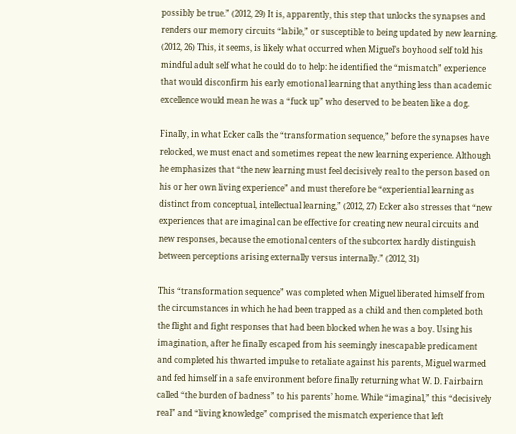possibly be true.” (2012, 29) It is, apparently, this step that unlocks the synapses and renders our memory circuits “labile,” or susceptible to being updated by new learning. (2012, 26) This, it seems, is likely what occurred when Miguel’s boyhood self told his mindful adult self what he could do to help: he identified the “mismatch” experience that would disconfirm his early emotional learning that anything less than academic excellence would mean he was a “fuck up” who deserved to be beaten like a dog.

Finally, in what Ecker calls the “transformation sequence,” before the synapses have relocked, we must enact and sometimes repeat the new learning experience. Although he emphasizes that “the new learning must feel decisively real to the person based on his or her own living experience” and must therefore be “experiential learning as distinct from conceptual, intellectual learning,” (2012, 27) Ecker also stresses that “new experiences that are imaginal can be effective for creating new neural circuits and new responses, because the emotional centers of the subcortex hardly distinguish between perceptions arising externally versus internally.” (2012, 31)

This “transformation sequence” was completed when Miguel liberated himself from the circumstances in which he had been trapped as a child and then completed both the flight and fight responses that had been blocked when he was a boy. Using his imagination, after he finally escaped from his seemingly inescapable predicament and completed his thwarted impulse to retaliate against his parents, Miguel warmed and fed himself in a safe environment before finally returning what W. D. Fairbairn called “the burden of badness” to his parents’ home. While “imaginal,” this “decisively real” and “living knowledge” comprised the mismatch experience that left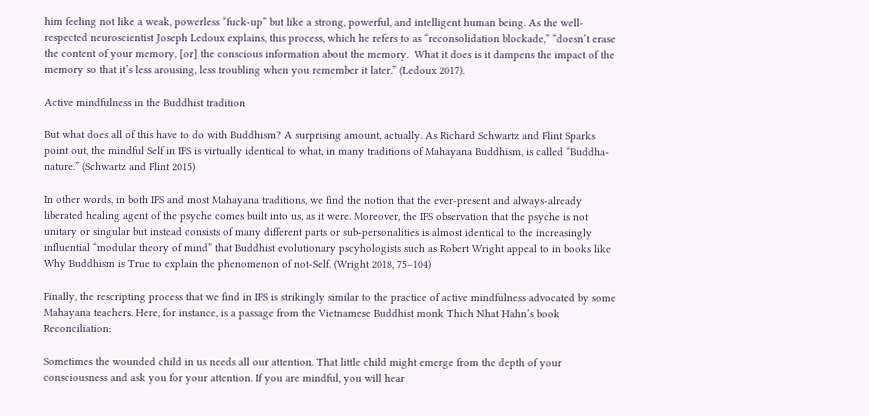him feeling not like a weak, powerless “fuck-up” but like a strong, powerful, and intelligent human being. As the well-respected neuroscientist Joseph Ledoux explains, this process, which he refers to as “reconsolidation blockade,” “doesn’t erase the content of your memory, [or] the conscious information about the memory.  What it does is it dampens the impact of the memory so that it’s less arousing, less troubling when you remember it later.” (Ledoux 2017).

Active mindfulness in the Buddhist tradition

But what does all of this have to do with Buddhism? A surprising amount, actually. As Richard Schwartz and Flint Sparks point out, the mindful Self in IFS is virtually identical to what, in many traditions of Mahayana Buddhism, is called “Buddha-nature.” (Schwartz and Flint 2015)

In other words, in both IFS and most Mahayana traditions, we find the notion that the ever-present and always-already liberated healing agent of the psyche comes built into us, as it were. Moreover, the IFS observation that the psyche is not unitary or singular but instead consists of many different parts or sub-personalities is almost identical to the increasingly influential “modular theory of mind” that Buddhist evolutionary pscyhologists such as Robert Wright appeal to in books like Why Buddhism is True to explain the phenomenon of not-Self. (Wright 2018, 75–104)

Finally, the rescripting process that we find in IFS is strikingly similar to the practice of active mindfulness advocated by some Mahayana teachers. Here, for instance, is a passage from the Vietnamese Buddhist monk Thich Nhat Hahn’s book Reconciliation:

Sometimes the wounded child in us needs all our attention. That little child might emerge from the depth of your consciousness and ask you for your attention. If you are mindful, you will hear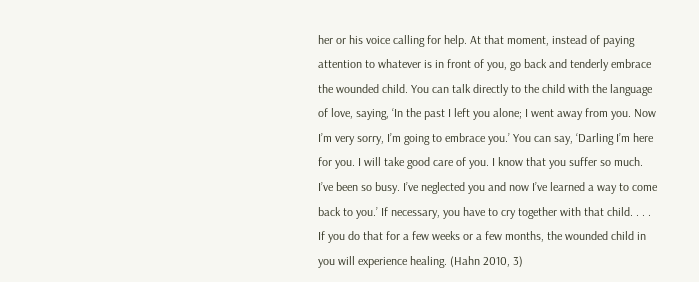her or his voice calling for help. At that moment, instead of paying attention to whatever is in front of you, go back and tenderly embrace the wounded child. You can talk directly to the child with the language of love, saying, ‘In the past I left you alone; I went away from you. Now I’m very sorry, I’m going to embrace you.’ You can say, ‘Darling I’m here for you. I will take good care of you. I know that you suffer so much. I’ve been so busy. I’ve neglected you and now I’ve learned a way to come back to you.’ If necessary, you have to cry together with that child. . . . If you do that for a few weeks or a few months, the wounded child in you will experience healing. (Hahn 2010, 3)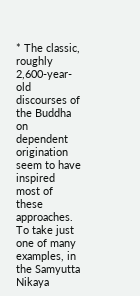* The classic, roughly 2,600-year-old discourses of the Buddha on dependent origination seem to have inspired most of these approaches. To take just one of many examples, in the Samyutta Nikaya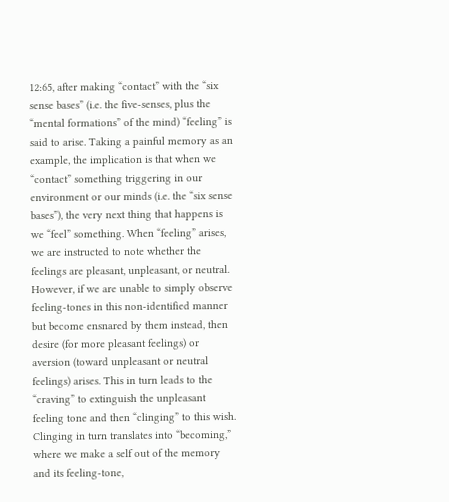12:65, after making “contact” with the “six sense bases” (i.e. the five-senses, plus the “mental formations” of the mind) “feeling” is said to arise. Taking a painful memory as an example, the implication is that when we “contact” something triggering in our environment or our minds (i.e. the “six sense bases”), the very next thing that happens is we “feel” something. When “feeling” arises, we are instructed to note whether the feelings are pleasant, unpleasant, or neutral. However, if we are unable to simply observe feeling-tones in this non-identified manner but become ensnared by them instead, then desire (for more pleasant feelings) or aversion (toward unpleasant or neutral feelings) arises. This in turn leads to the “craving” to extinguish the unpleasant feeling tone and then “clinging” to this wish. Clinging in turn translates into “becoming,” where we make a self out of the memory and its feeling-tone,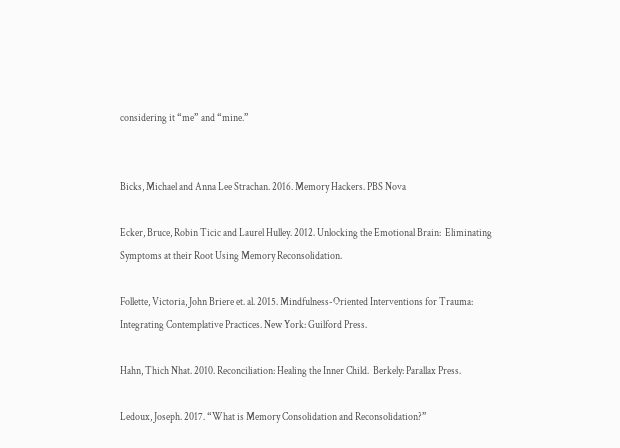considering it “me” and “mine.”


Bicks, Michael and Anna Lee Strachan. 2016. Memory Hackers. PBS Nova

Ecker, Bruce, Robin Ticic and Laurel Hulley. 2012. Unlocking the Emotional Brain:  Eliminating Symptoms at their Root Using Memory Reconsolidation.

Follette, Victoria, John Briere et. al. 2015. Mindfulness-Oriented Interventions for Trauma: Integrating Contemplative Practices. New York: Guilford Press.

Hahn, Thich Nhat. 2010. Reconciliation: Healing the Inner Child.  Berkely: Parallax Press.

Ledoux, Joseph. 2017. “What is Memory Consolidation and Reconsolidation?”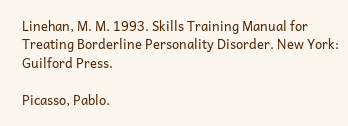Linehan, M. M. 1993. Skills Training Manual for Treating Borderline Personality Disorder. New York: Guilford Press.

Picasso, Pablo.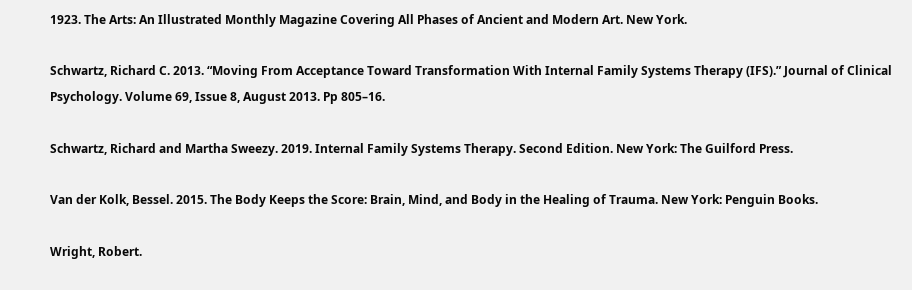1923. The Arts: An Illustrated Monthly Magazine Covering All Phases of Ancient and Modern Art. New York.

Schwartz, Richard C. 2013. “Moving From Acceptance Toward Transformation With Internal Family Systems Therapy (IFS).” Journal of Clinical Psychology. Volume 69, Issue 8, August 2013. Pp 805–16.

Schwartz, Richard and Martha Sweezy. 2019. Internal Family Systems Therapy. Second Edition. New York: The Guilford Press.

Van der Kolk, Bessel. 2015. The Body Keeps the Score: Brain, Mind, and Body in the Healing of Trauma. New York: Penguin Books.

Wright, Robert.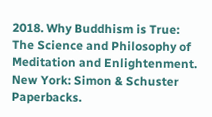2018. Why Buddhism is True: The Science and Philosophy of Meditation and Enlightenment. New York: Simon & Schuster Paperbacks.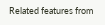Related features from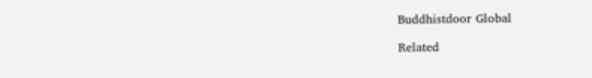Buddhistdoor Global

Related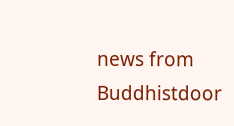news from Buddhistdoor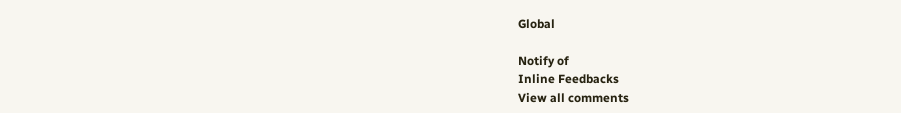Global

Notify of
Inline Feedbacks
View all comments